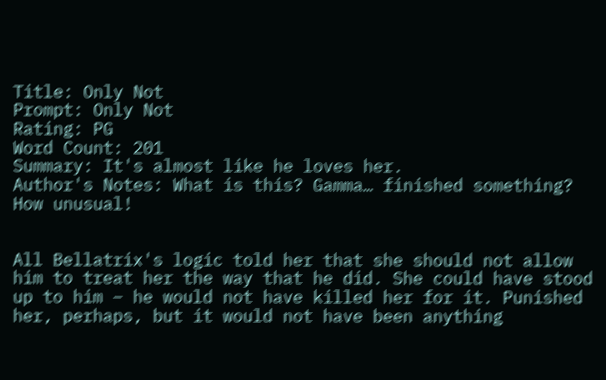Title: Only Not
Prompt: Only Not
Rating: PG
Word Count: 201
Summary: It's almost like he loves her.
Author's Notes: What is this? Gamma… finished something? How unusual!


All Bellatrix's logic told her that she should not allow him to treat her the way that he did. She could have stood up to him – he would not have killed her for it. Punished her, perhaps, but it would not have been anything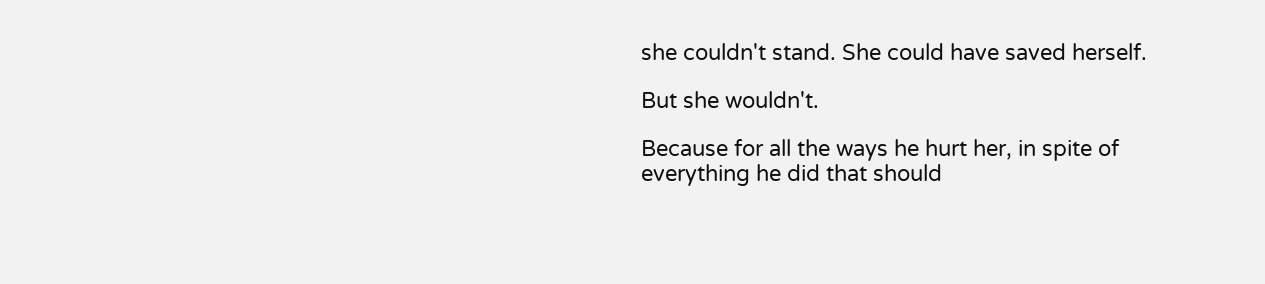she couldn't stand. She could have saved herself.

But she wouldn't.

Because for all the ways he hurt her, in spite of everything he did that should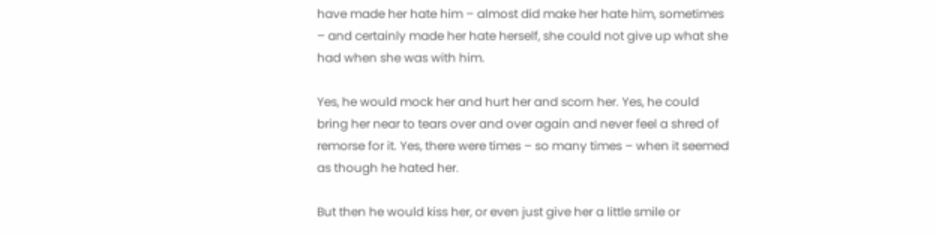have made her hate him – almost did make her hate him, sometimes – and certainly made her hate herself, she could not give up what she had when she was with him.

Yes, he would mock her and hurt her and scorn her. Yes, he could bring her near to tears over and over again and never feel a shred of remorse for it. Yes, there were times – so many times – when it seemed as though he hated her.

But then he would kiss her, or even just give her a little smile or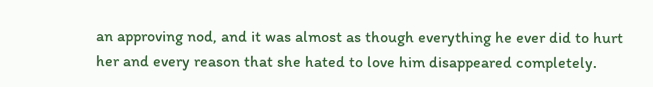an approving nod, and it was almost as though everything he ever did to hurt her and every reason that she hated to love him disappeared completely.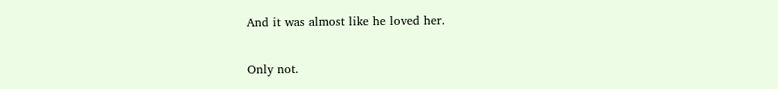And it was almost like he loved her.

Only not.